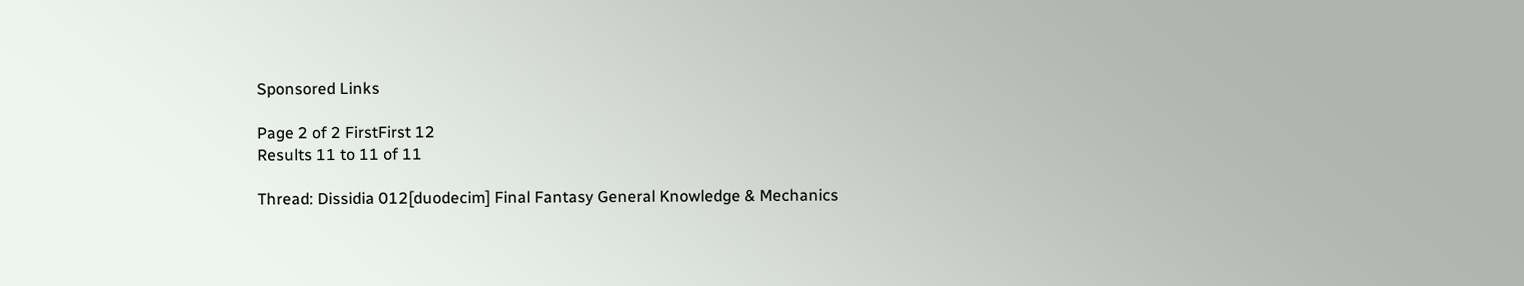Sponsored Links

Page 2 of 2 FirstFirst 12
Results 11 to 11 of 11

Thread: Dissidia 012[duodecim] Final Fantasy General Knowledge & Mechanics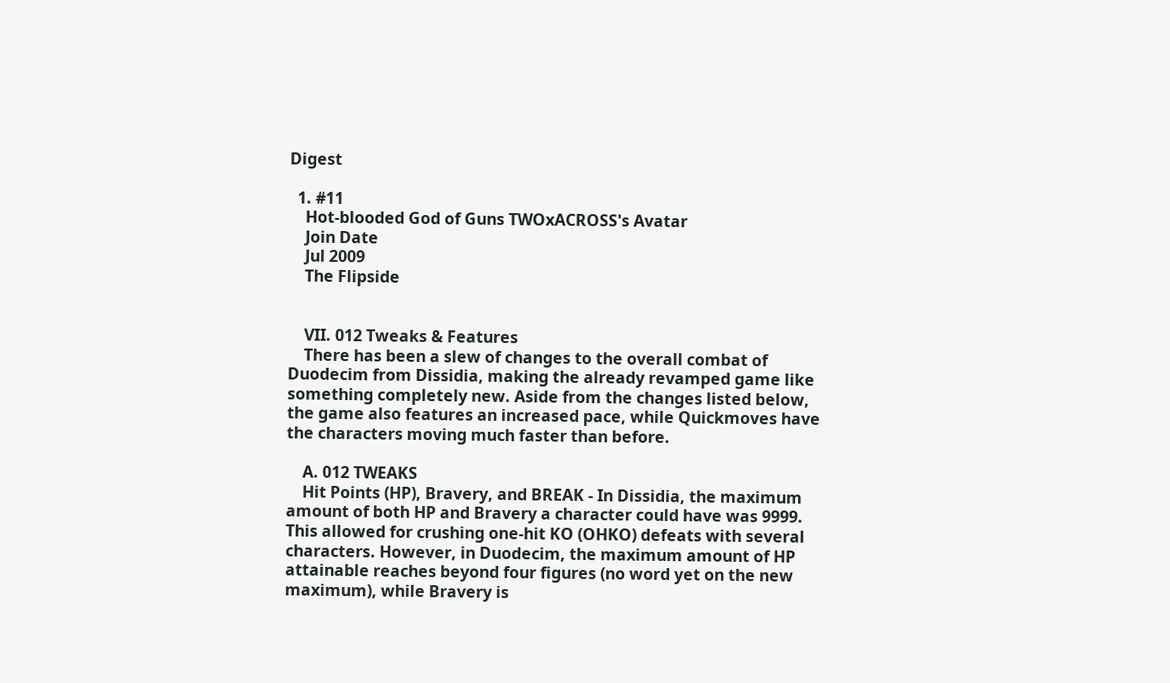Digest

  1. #11
    Hot-blooded God of Guns TWOxACROSS's Avatar
    Join Date
    Jul 2009
    The Flipside


    VII. 012 Tweaks & Features
    There has been a slew of changes to the overall combat of Duodecim from Dissidia, making the already revamped game like something completely new. Aside from the changes listed below, the game also features an increased pace, while Quickmoves have the characters moving much faster than before.

    A. 012 TWEAKS
    Hit Points (HP), Bravery, and BREAK - In Dissidia, the maximum amount of both HP and Bravery a character could have was 9999. This allowed for crushing one-hit KO (OHKO) defeats with several characters. However, in Duodecim, the maximum amount of HP attainable reaches beyond four figures (no word yet on the new maximum), while Bravery is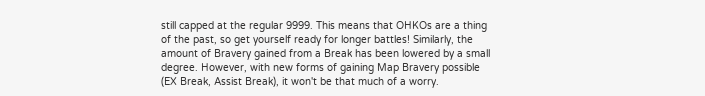still capped at the regular 9999. This means that OHKOs are a thing of the past, so get yourself ready for longer battles! Similarly, the amount of Bravery gained from a Break has been lowered by a small degree. However, with new forms of gaining Map Bravery possible (EX Break, Assist Break), it won't be that much of a worry.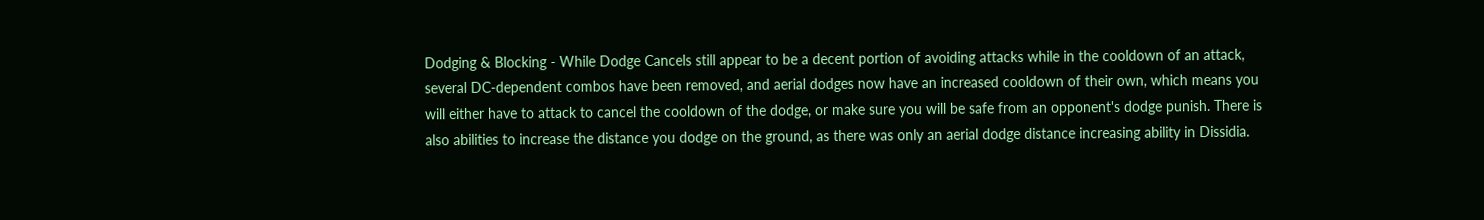Dodging & Blocking - While Dodge Cancels still appear to be a decent portion of avoiding attacks while in the cooldown of an attack, several DC-dependent combos have been removed, and aerial dodges now have an increased cooldown of their own, which means you will either have to attack to cancel the cooldown of the dodge, or make sure you will be safe from an opponent's dodge punish. There is also abilities to increase the distance you dodge on the ground, as there was only an aerial dodge distance increasing ability in Dissidia.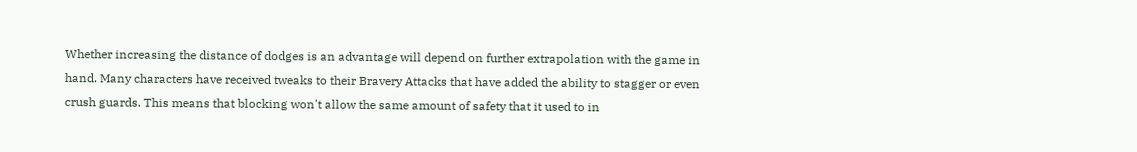Whether increasing the distance of dodges is an advantage will depend on further extrapolation with the game in hand. Many characters have received tweaks to their Bravery Attacks that have added the ability to stagger or even crush guards. This means that blocking won't allow the same amount of safety that it used to in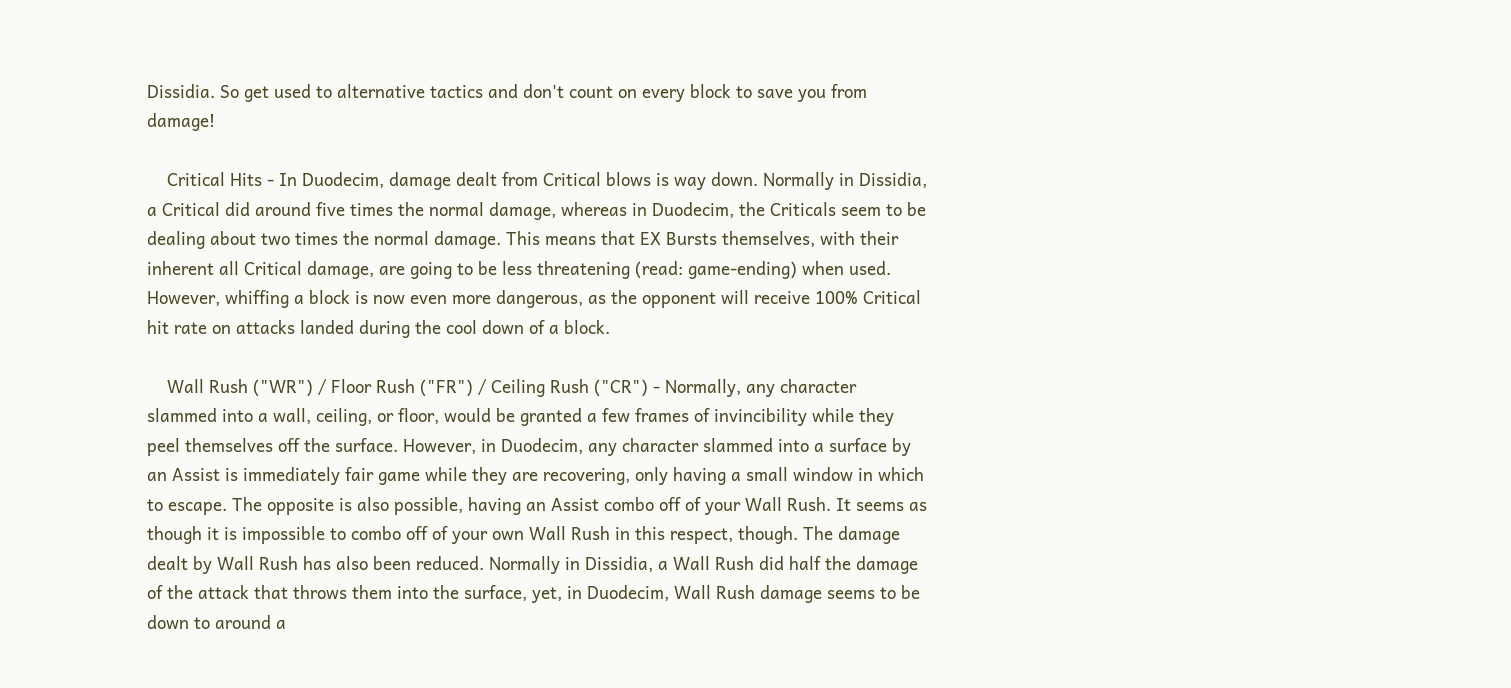Dissidia. So get used to alternative tactics and don't count on every block to save you from damage!

    Critical Hits - In Duodecim, damage dealt from Critical blows is way down. Normally in Dissidia, a Critical did around five times the normal damage, whereas in Duodecim, the Criticals seem to be dealing about two times the normal damage. This means that EX Bursts themselves, with their inherent all Critical damage, are going to be less threatening (read: game-ending) when used. However, whiffing a block is now even more dangerous, as the opponent will receive 100% Critical hit rate on attacks landed during the cool down of a block.

    Wall Rush ("WR") / Floor Rush ("FR") / Ceiling Rush ("CR") - Normally, any character slammed into a wall, ceiling, or floor, would be granted a few frames of invincibility while they peel themselves off the surface. However, in Duodecim, any character slammed into a surface by an Assist is immediately fair game while they are recovering, only having a small window in which to escape. The opposite is also possible, having an Assist combo off of your Wall Rush. It seems as though it is impossible to combo off of your own Wall Rush in this respect, though. The damage dealt by Wall Rush has also been reduced. Normally in Dissidia, a Wall Rush did half the damage of the attack that throws them into the surface, yet, in Duodecim, Wall Rush damage seems to be down to around a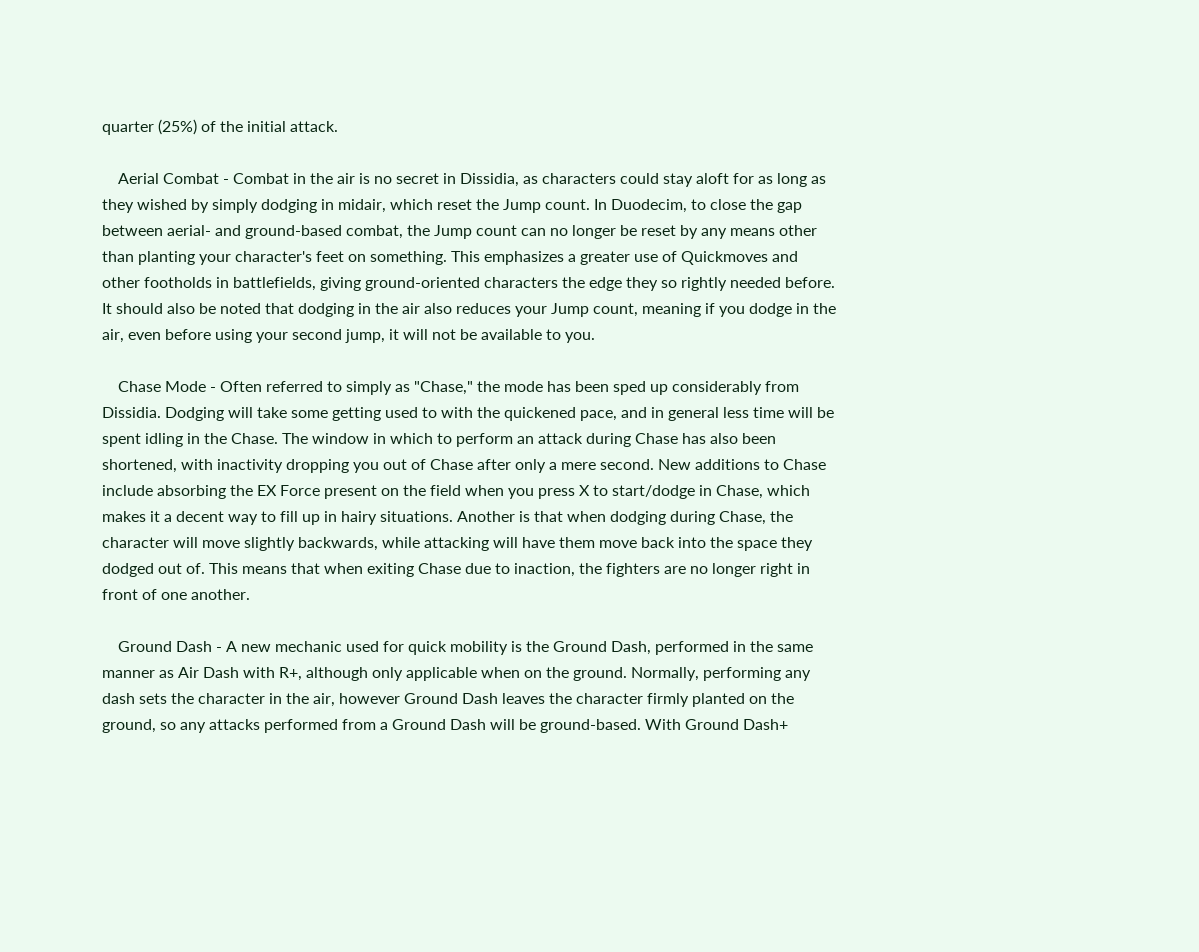quarter (25%) of the initial attack.

    Aerial Combat - Combat in the air is no secret in Dissidia, as characters could stay aloft for as long as they wished by simply dodging in midair, which reset the Jump count. In Duodecim, to close the gap between aerial- and ground-based combat, the Jump count can no longer be reset by any means other than planting your character's feet on something. This emphasizes a greater use of Quickmoves and other footholds in battlefields, giving ground-oriented characters the edge they so rightly needed before. It should also be noted that dodging in the air also reduces your Jump count, meaning if you dodge in the air, even before using your second jump, it will not be available to you.

    Chase Mode - Often referred to simply as "Chase," the mode has been sped up considerably from Dissidia. Dodging will take some getting used to with the quickened pace, and in general less time will be spent idling in the Chase. The window in which to perform an attack during Chase has also been shortened, with inactivity dropping you out of Chase after only a mere second. New additions to Chase include absorbing the EX Force present on the field when you press X to start/dodge in Chase, which makes it a decent way to fill up in hairy situations. Another is that when dodging during Chase, the character will move slightly backwards, while attacking will have them move back into the space they dodged out of. This means that when exiting Chase due to inaction, the fighters are no longer right in front of one another.

    Ground Dash - A new mechanic used for quick mobility is the Ground Dash, performed in the same manner as Air Dash with R+, although only applicable when on the ground. Normally, performing any dash sets the character in the air, however Ground Dash leaves the character firmly planted on the ground, so any attacks performed from a Ground Dash will be ground-based. With Ground Dash+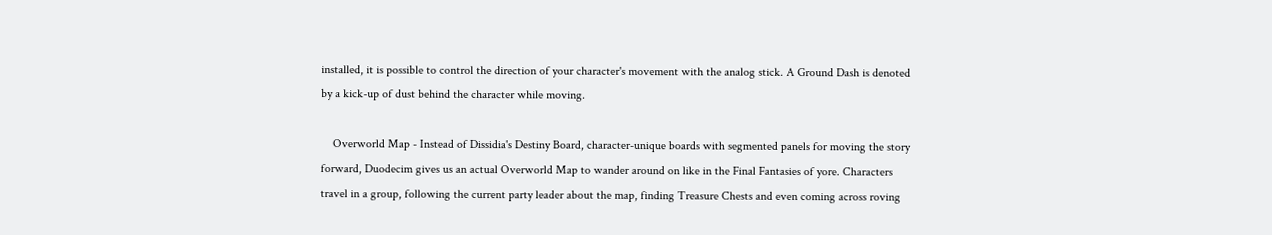installed, it is possible to control the direction of your character's movement with the analog stick. A Ground Dash is denoted by a kick-up of dust behind the character while moving.

    Overworld Map - Instead of Dissidia's Destiny Board, character-unique boards with segmented panels for moving the story forward, Duodecim gives us an actual Overworld Map to wander around on like in the Final Fantasies of yore. Characters travel in a group, following the current party leader about the map, finding Treasure Chests and even coming across roving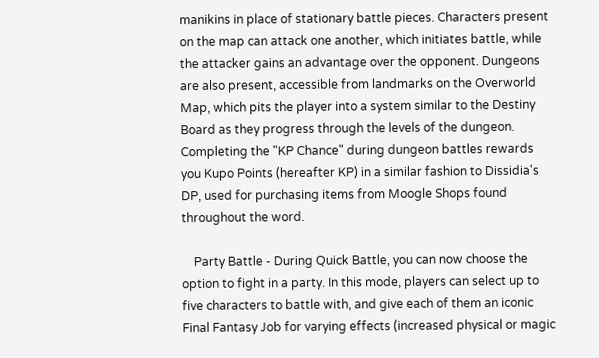manikins in place of stationary battle pieces. Characters present on the map can attack one another, which initiates battle, while the attacker gains an advantage over the opponent. Dungeons are also present, accessible from landmarks on the Overworld Map, which pits the player into a system similar to the Destiny Board as they progress through the levels of the dungeon. Completing the "KP Chance" during dungeon battles rewards you Kupo Points (hereafter KP) in a similar fashion to Dissidia's DP, used for purchasing items from Moogle Shops found throughout the word.

    Party Battle - During Quick Battle, you can now choose the option to fight in a party. In this mode, players can select up to five characters to battle with, and give each of them an iconic Final Fantasy Job for varying effects (increased physical or magic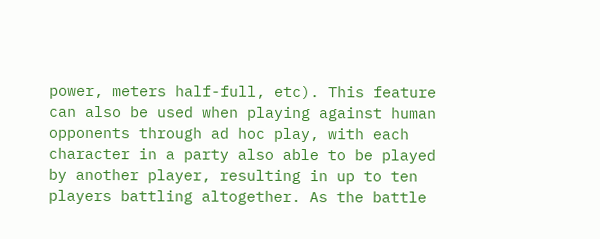power, meters half-full, etc). This feature can also be used when playing against human opponents through ad hoc play, with each character in a party also able to be played by another player, resulting in up to ten players battling altogether. As the battle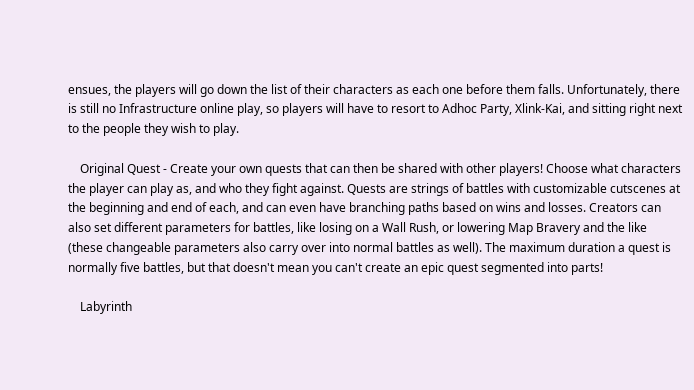ensues, the players will go down the list of their characters as each one before them falls. Unfortunately, there is still no Infrastructure online play, so players will have to resort to Adhoc Party, Xlink-Kai, and sitting right next to the people they wish to play.

    Original Quest - Create your own quests that can then be shared with other players! Choose what characters the player can play as, and who they fight against. Quests are strings of battles with customizable cutscenes at the beginning and end of each, and can even have branching paths based on wins and losses. Creators can also set different parameters for battles, like losing on a Wall Rush, or lowering Map Bravery and the like (these changeable parameters also carry over into normal battles as well). The maximum duration a quest is normally five battles, but that doesn't mean you can't create an epic quest segmented into parts!

    Labyrinth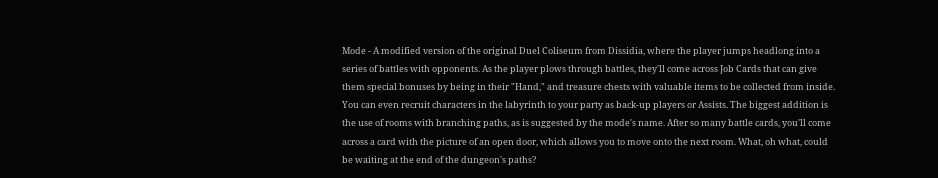Mode - A modified version of the original Duel Coliseum from Dissidia, where the player jumps headlong into a series of battles with opponents. As the player plows through battles, they'll come across Job Cards that can give them special bonuses by being in their "Hand," and treasure chests with valuable items to be collected from inside. You can even recruit characters in the labyrinth to your party as back-up players or Assists. The biggest addition is the use of rooms with branching paths, as is suggested by the mode's name. After so many battle cards, you'll come across a card with the picture of an open door, which allows you to move onto the next room. What, oh what, could be waiting at the end of the dungeon's paths?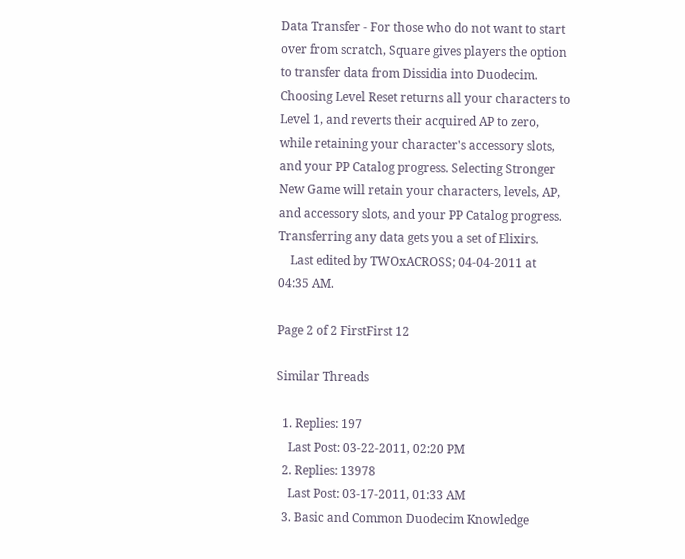Data Transfer - For those who do not want to start over from scratch, Square gives players the option to transfer data from Dissidia into Duodecim. Choosing Level Reset returns all your characters to Level 1, and reverts their acquired AP to zero, while retaining your character's accessory slots, and your PP Catalog progress. Selecting Stronger New Game will retain your characters, levels, AP, and accessory slots, and your PP Catalog progress. Transferring any data gets you a set of Elixirs.
    Last edited by TWOxACROSS; 04-04-2011 at 04:35 AM.

Page 2 of 2 FirstFirst 12

Similar Threads

  1. Replies: 197
    Last Post: 03-22-2011, 02:20 PM
  2. Replies: 13978
    Last Post: 03-17-2011, 01:33 AM
  3. Basic and Common Duodecim Knowledge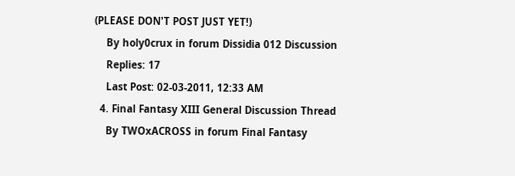(PLEASE DON'T POST JUST YET!)
    By holy0crux in forum Dissidia 012 Discussion
    Replies: 17
    Last Post: 02-03-2011, 12:33 AM
  4. Final Fantasy XIII General Discussion Thread
    By TWOxACROSS in forum Final Fantasy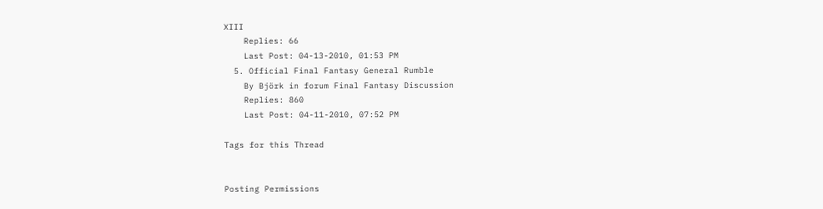XIII
    Replies: 66
    Last Post: 04-13-2010, 01:53 PM
  5. Official Final Fantasy General Rumble
    By Björk in forum Final Fantasy Discussion
    Replies: 860
    Last Post: 04-11-2010, 07:52 PM

Tags for this Thread


Posting Permissions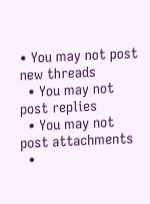• You may not post new threads
  • You may not post replies
  • You may not post attachments
  •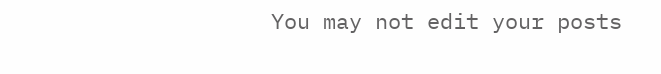You may not edit your posts